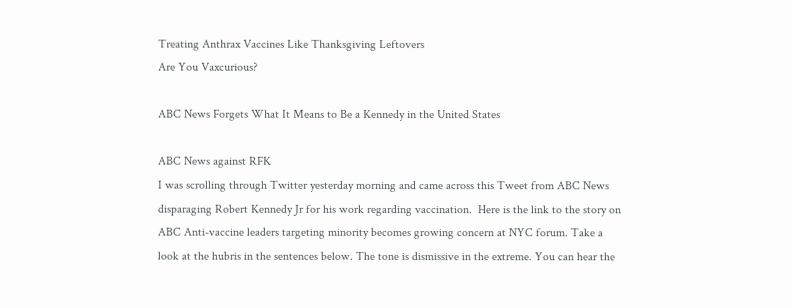Treating Anthrax Vaccines Like Thanksgiving Leftovers
Are You Vaxcurious?

ABC News Forgets What It Means to Be a Kennedy in the United States

ABC News against RFK
I was scrolling through Twitter yesterday morning and came across this Tweet from ABC News disparaging Robert Kennedy Jr for his work regarding vaccination.  Here is the link to the story on ABC Anti-vaccine leaders targeting minority becomes growing concern at NYC forum. Take a look at the hubris in the sentences below. The tone is dismissive in the extreme. You can hear the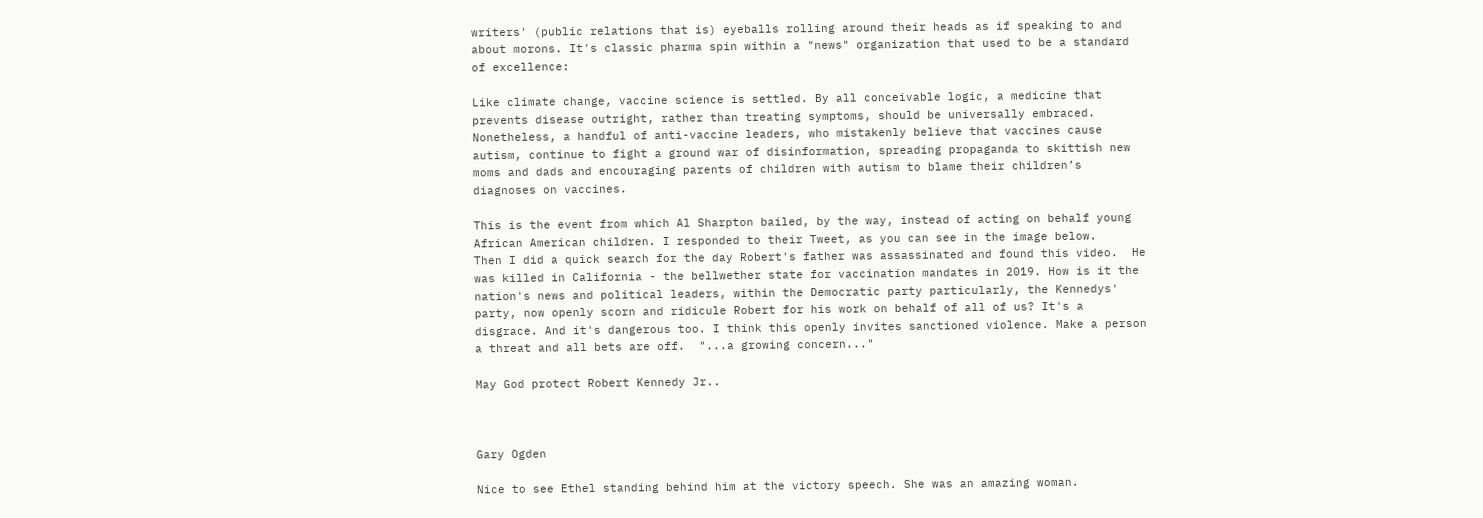writers' (public relations that is) eyeballs rolling around their heads as if speaking to and about morons. It's classic pharma spin within a "news" organization that used to be a standard of excellence:

Like climate change, vaccine science is settled. By all conceivable logic, a medicine that prevents disease outright, rather than treating symptoms, should be universally embraced. Nonetheless, a handful of anti-vaccine leaders, who mistakenly believe that vaccines cause autism, continue to fight a ground war of disinformation, spreading propaganda to skittish new moms and dads and encouraging parents of children with autism to blame their children’s diagnoses on vaccines.

This is the event from which Al Sharpton bailed, by the way, instead of acting on behalf young African American children. I responded to their Tweet, as you can see in the image below.    Then I did a quick search for the day Robert's father was assassinated and found this video.  He was killed in California - the bellwether state for vaccination mandates in 2019. How is it the nation's news and political leaders, within the Democratic party particularly, the Kennedys' party, now openly scorn and ridicule Robert for his work on behalf of all of us? It's a disgrace. And it's dangerous too. I think this openly invites sanctioned violence. Make a person a threat and all bets are off.  "...a growing concern..."

May God protect Robert Kennedy Jr..



Gary Ogden

Nice to see Ethel standing behind him at the victory speech. She was an amazing woman.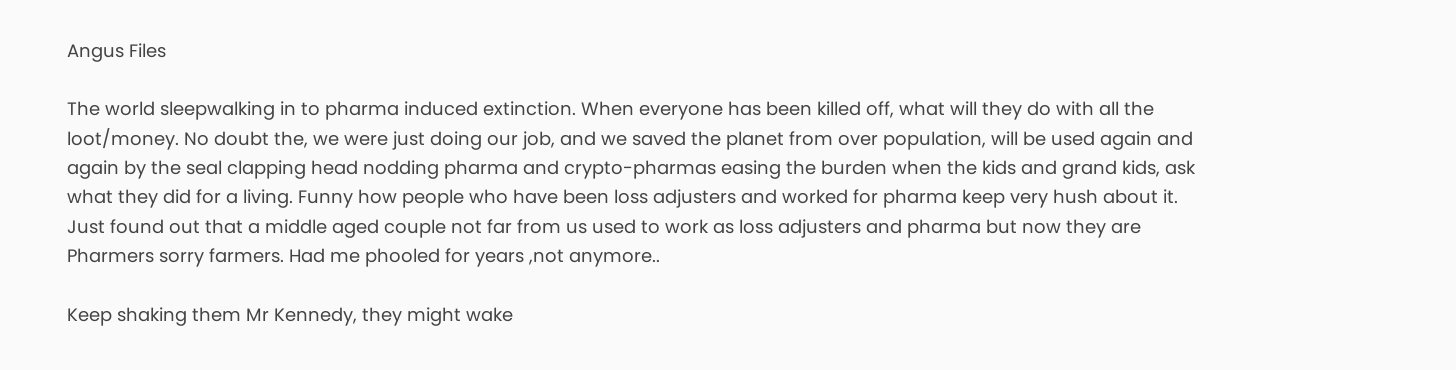Angus Files

The world sleepwalking in to pharma induced extinction. When everyone has been killed off, what will they do with all the loot/money. No doubt the, we were just doing our job, and we saved the planet from over population, will be used again and again by the seal clapping head nodding pharma and crypto-pharmas easing the burden when the kids and grand kids, ask what they did for a living. Funny how people who have been loss adjusters and worked for pharma keep very hush about it. Just found out that a middle aged couple not far from us used to work as loss adjusters and pharma but now they are Pharmers sorry farmers. Had me phooled for years ,not anymore..

Keep shaking them Mr Kennedy, they might wake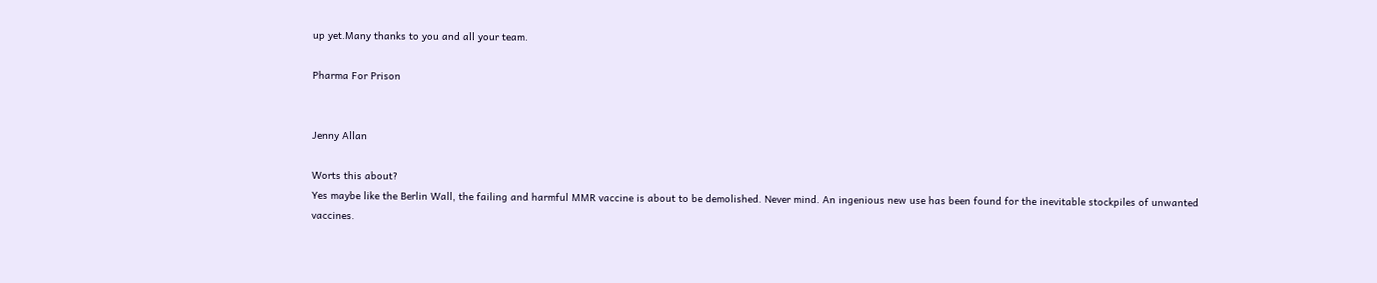up yet.Many thanks to you and all your team.

Pharma For Prison


Jenny Allan

Worts this about?
Yes maybe like the Berlin Wall, the failing and harmful MMR vaccine is about to be demolished. Never mind. An ingenious new use has been found for the inevitable stockpiles of unwanted vaccines.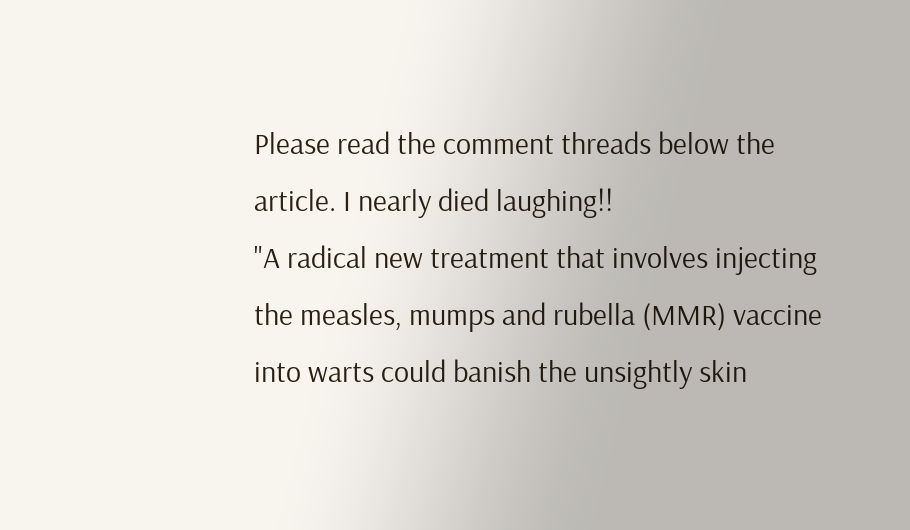Please read the comment threads below the article. I nearly died laughing!!
"A radical new treatment that involves injecting the measles, mumps and rubella (MMR) vaccine into warts could banish the unsightly skin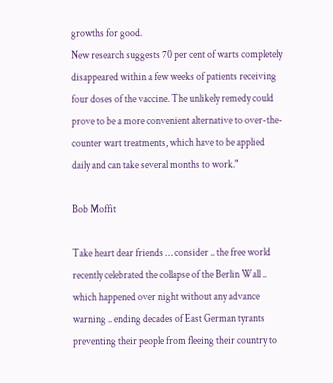growths for good.
New research suggests 70 per cent of warts completely disappeared within a few weeks of patients receiving four doses of the vaccine. The unlikely remedy could prove to be a more convenient alternative to over-the-counter wart treatments, which have to be applied daily and can take several months to work."

Bob Moffit

Take heart dear friends … consider .. the free world recently celebrated the collapse of the Berlin Wall .. which happened over night without any advance warning .. ending decades of East German tyrants preventing their people from fleeing their country to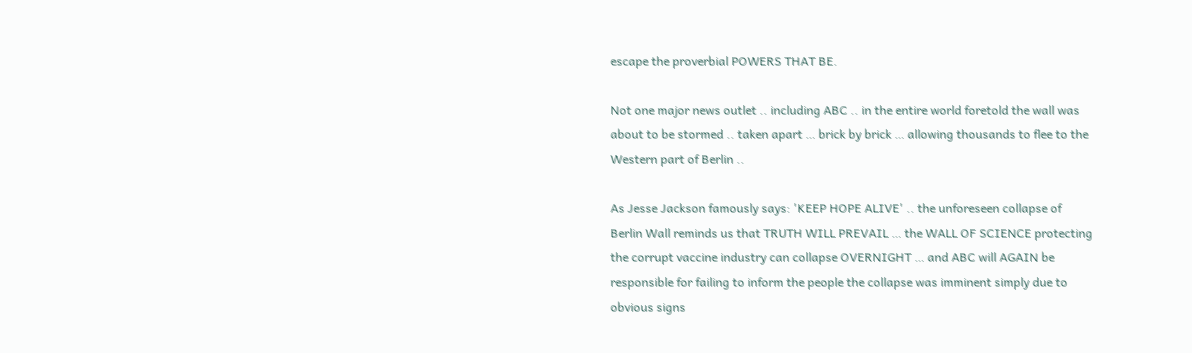escape the proverbial POWERS THAT BE.

Not one major news outlet .. including ABC .. in the entire world foretold the wall was about to be stormed .. taken apart … brick by brick … allowing thousands to flee to the Western part of Berlin ..

As Jesse Jackson famously says: 'KEEP HOPE ALIVE' .. the unforeseen collapse of Berlin Wall reminds us that TRUTH WILL PREVAIL … the WALL OF SCIENCE protecting the corrupt vaccine industry can collapse OVERNIGHT … and ABC will AGAIN be responsible for failing to inform the people the collapse was imminent simply due to obvious signs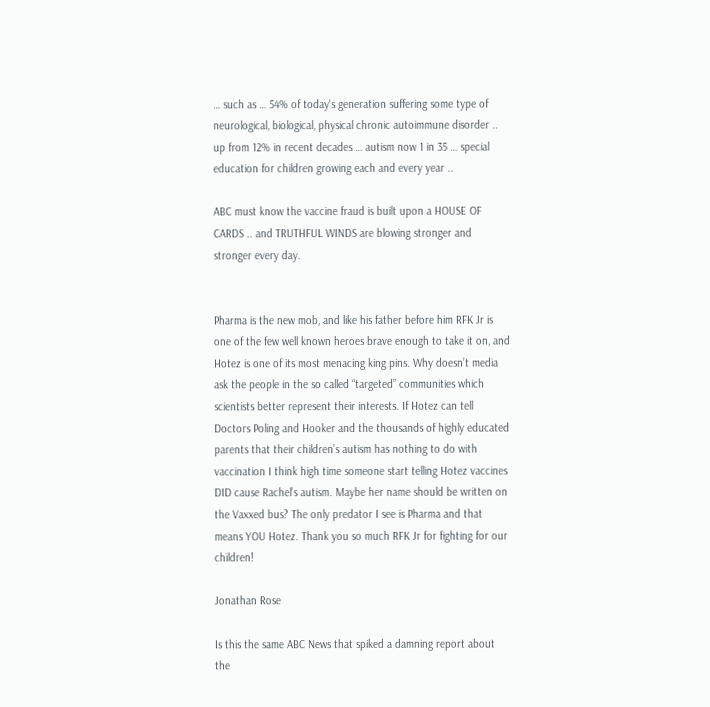… such as … 54% of today's generation suffering some type of neurological, biological, physical chronic autoimmune disorder .. up from 12% in recent decades … autism now 1 in 35 … special education for children growing each and every year ..

ABC must know the vaccine fraud is built upon a HOUSE OF CARDS .. and TRUTHFUL WINDS are blowing stronger and stronger every day.


Pharma is the new mob, and like his father before him RFK Jr is one of the few well known heroes brave enough to take it on, and Hotez is one of its most menacing king pins. Why doesn’t media ask the people in the so called “targeted” communities which scientists better represent their interests. If Hotez can tell Doctors Poling and Hooker and the thousands of highly educated parents that their children’s autism has nothing to do with vaccination I think high time someone start telling Hotez vaccines DID cause Rachel’s autism. Maybe her name should be written on the Vaxxed bus? The only predator I see is Pharma and that means YOU Hotez. Thank you so much RFK Jr for fighting for our children!

Jonathan Rose

Is this the same ABC News that spiked a damning report about the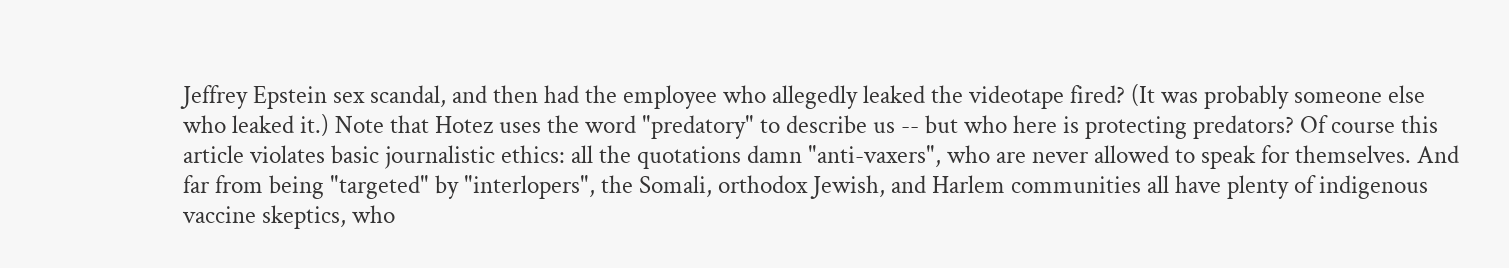Jeffrey Epstein sex scandal, and then had the employee who allegedly leaked the videotape fired? (It was probably someone else who leaked it.) Note that Hotez uses the word "predatory" to describe us -- but who here is protecting predators? Of course this article violates basic journalistic ethics: all the quotations damn "anti-vaxers", who are never allowed to speak for themselves. And far from being "targeted" by "interlopers", the Somali, orthodox Jewish, and Harlem communities all have plenty of indigenous vaccine skeptics, who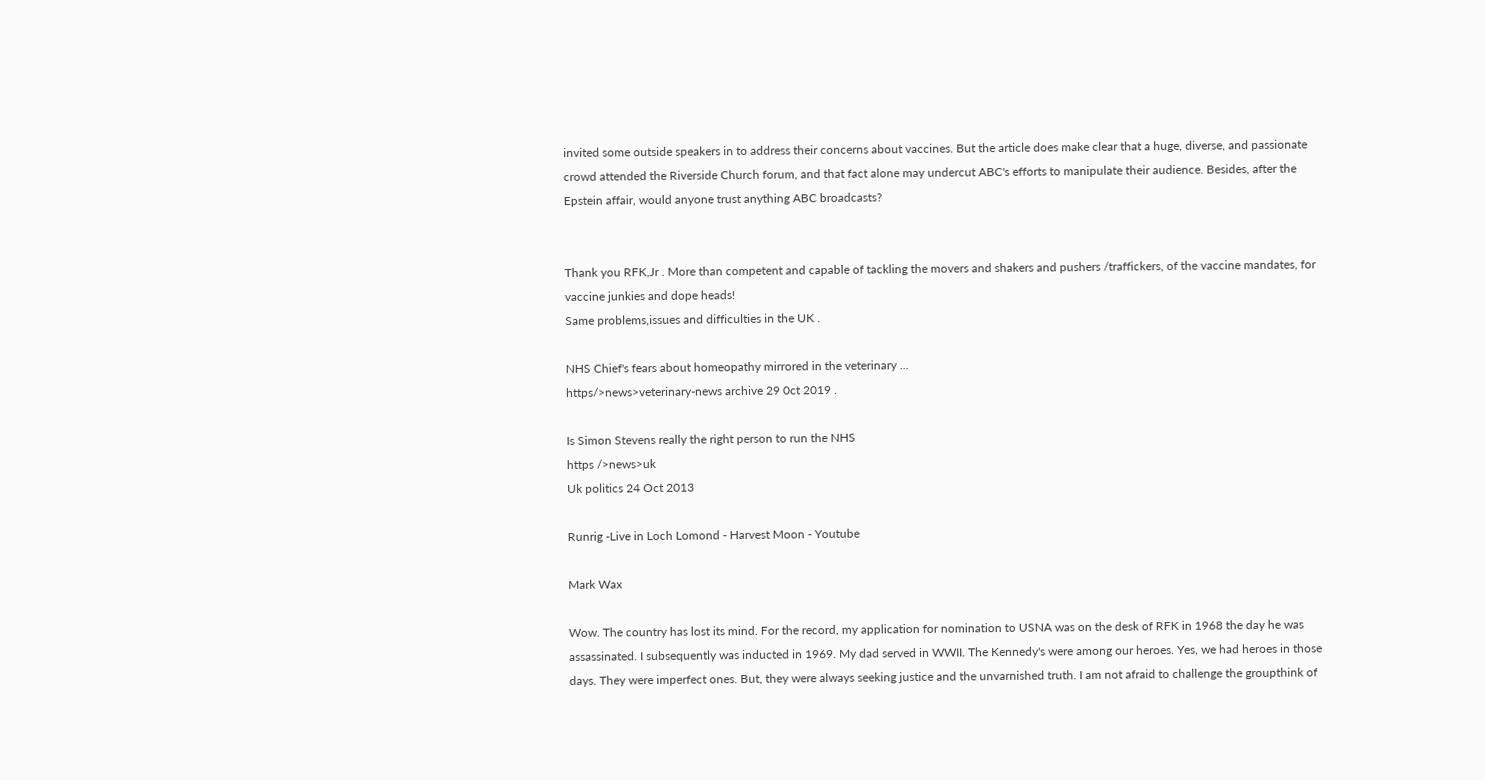invited some outside speakers in to address their concerns about vaccines. But the article does make clear that a huge, diverse, and passionate crowd attended the Riverside Church forum, and that fact alone may undercut ABC's efforts to manipulate their audience. Besides, after the Epstein affair, would anyone trust anything ABC broadcasts?


Thank you RFK,Jr . More than competent and capable of tackling the movers and shakers and pushers /traffickers, of the vaccine mandates, for vaccine junkies and dope heads!
Same problems,issues and difficulties in the UK .

NHS Chief's fears about homeopathy mirrored in the veterinary ...
https/>news>veterinary-news archive 29 0ct 2019 .

Is Simon Stevens really the right person to run the NHS
https />news>uk
Uk politics 24 Oct 2013

Runrig -Live in Loch Lomond - Harvest Moon - Youtube

Mark Wax

Wow. The country has lost its mind. For the record, my application for nomination to USNA was on the desk of RFK in 1968 the day he was assassinated. I subsequently was inducted in 1969. My dad served in WWII. The Kennedy's were among our heroes. Yes, we had heroes in those days. They were imperfect ones. But, they were always seeking justice and the unvarnished truth. I am not afraid to challenge the groupthink of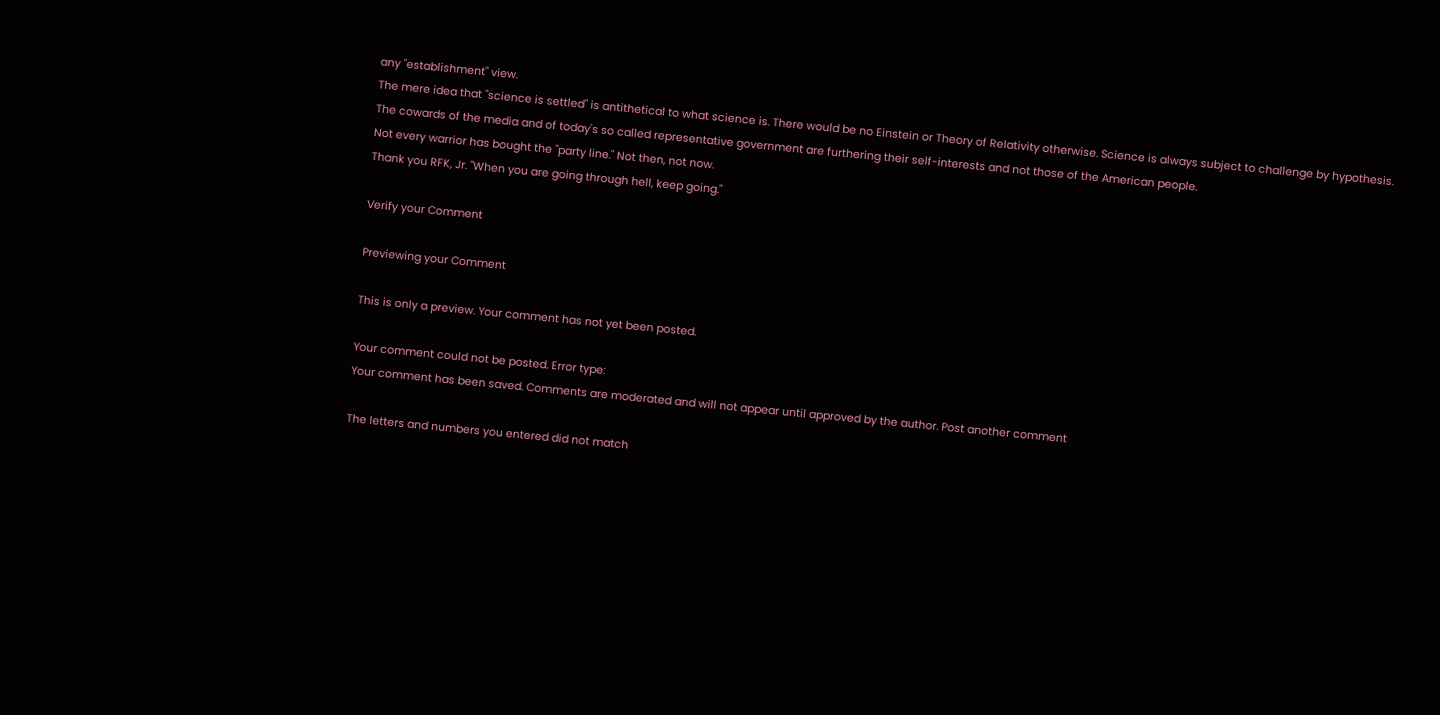any "establishment" view.
The mere idea that "science is settled" is antithetical to what science is. There would be no Einstein or Theory of Relativity otherwise. Science is always subject to challenge by hypothesis.
The cowards of the media and of today's so called representative government are furthering their self-interests and not those of the American people.
Not every warrior has bought the "party line." Not then, not now.
Thank you RFK, Jr. "When you are going through hell, keep going."

Verify your Comment

Previewing your Comment

This is only a preview. Your comment has not yet been posted.

Your comment could not be posted. Error type:
Your comment has been saved. Comments are moderated and will not appear until approved by the author. Post another comment

The letters and numbers you entered did not match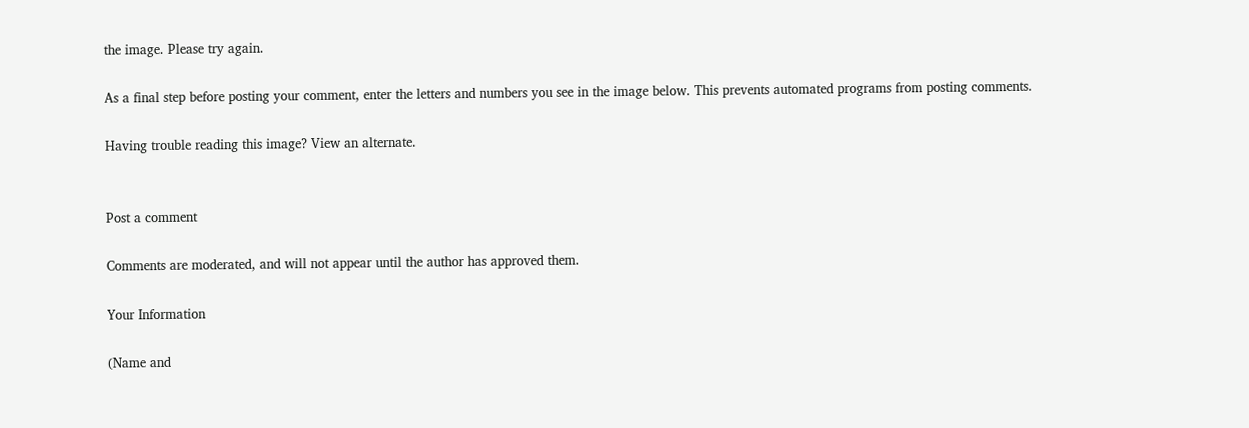the image. Please try again.

As a final step before posting your comment, enter the letters and numbers you see in the image below. This prevents automated programs from posting comments.

Having trouble reading this image? View an alternate.


Post a comment

Comments are moderated, and will not appear until the author has approved them.

Your Information

(Name and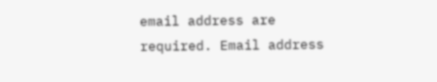email address are required. Email address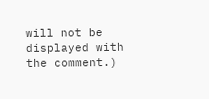will not be displayed with the comment.)